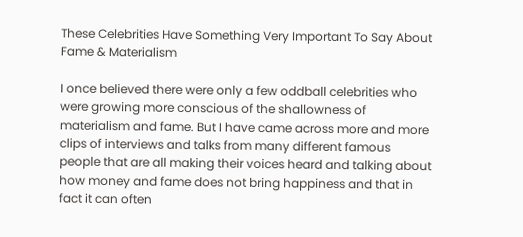These Celebrities Have Something Very Important To Say About Fame & Materialism

I once believed there were only a few oddball celebrities who were growing more conscious of the shallowness of materialism and fame. But I have came across more and more clips of interviews and talks from many different famous people that are all making their voices heard and talking about how money and fame does not bring happiness and that in fact it can often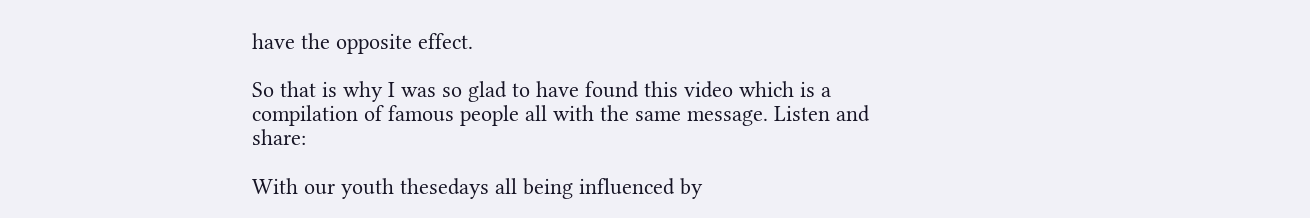have the opposite effect.

So that is why I was so glad to have found this video which is a compilation of famous people all with the same message. Listen and share:

With our youth thesedays all being influenced by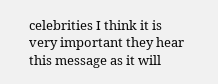celebrities I think it is very important they hear this message as it will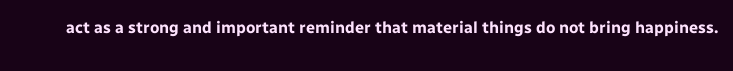act as a strong and important reminder that material things do not bring happiness.